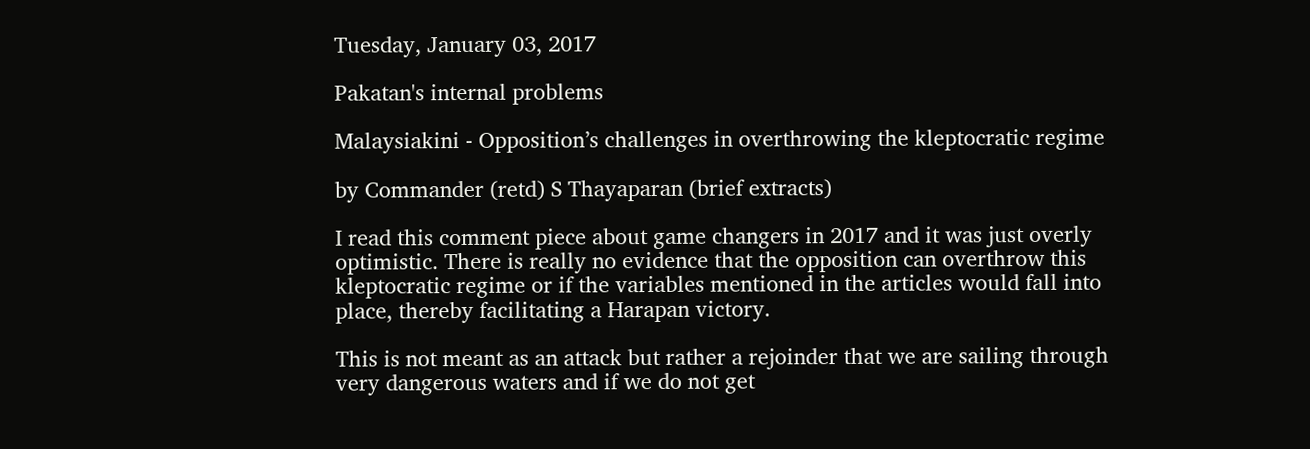Tuesday, January 03, 2017

Pakatan's internal problems

Malaysiakini - Opposition’s challenges in overthrowing the kleptocratic regime

by Commander (retd) S Thayaparan (brief extracts)

I read this comment piece about game changers in 2017 and it was just overly optimistic. There is really no evidence that the opposition can overthrow this kleptocratic regime or if the variables mentioned in the articles would fall into place, thereby facilitating a Harapan victory.

This is not meant as an attack but rather a rejoinder that we are sailing through very dangerous waters and if we do not get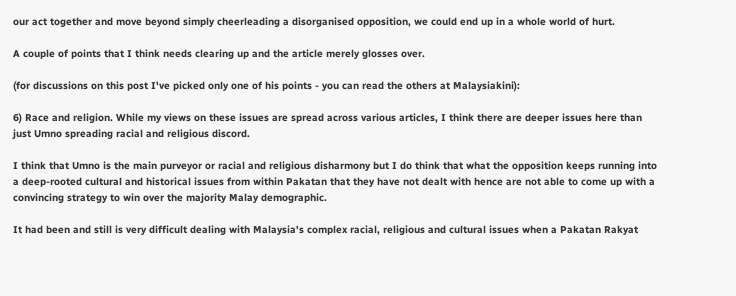our act together and move beyond simply cheerleading a disorganised opposition, we could end up in a whole world of hurt.

A couple of points that I think needs clearing up and the article merely glosses over.

(for discussions on this post I've picked only one of his points - you can read the others at Malaysiakini):

6) Race and religion. While my views on these issues are spread across various articles, I think there are deeper issues here than just Umno spreading racial and religious discord.

I think that Umno is the main purveyor or racial and religious disharmony but I do think that what the opposition keeps running into a deep-rooted cultural and historical issues from within Pakatan that they have not dealt with hence are not able to come up with a convincing strategy to win over the majority Malay demographic.

It had been and still is very difficult dealing with Malaysia's complex racial, religious and cultural issues when a Pakatan Rakyat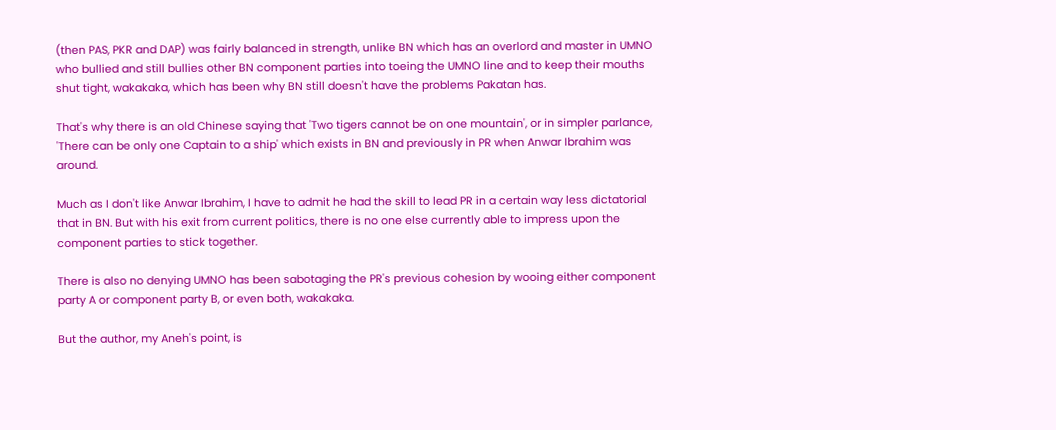(then PAS, PKR and DAP) was fairly balanced in strength, unlike BN which has an overlord and master in UMNO who bullied and still bullies other BN component parties into toeing the UMNO line and to keep their mouths shut tight, wakakaka, which has been why BN still doesn't have the problems Pakatan has.

That's why there is an old Chinese saying that 'Two tigers cannot be on one mountain', or in simpler parlance, 'There can be only one Captain to a ship' which exists in BN and previously in PR when Anwar Ibrahim was around.

Much as I don't like Anwar Ibrahim, I have to admit he had the skill to lead PR in a certain way less dictatorial that in BN. But with his exit from current politics, there is no one else currently able to impress upon the component parties to stick together.

There is also no denying UMNO has been sabotaging the PR's previous cohesion by wooing either component party A or component party B, or even both, wakakaka.

But the author, my Aneh's point, is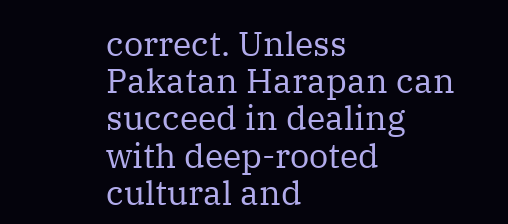correct. Unless Pakatan Harapan can succeed in dealing with deep-rooted cultural and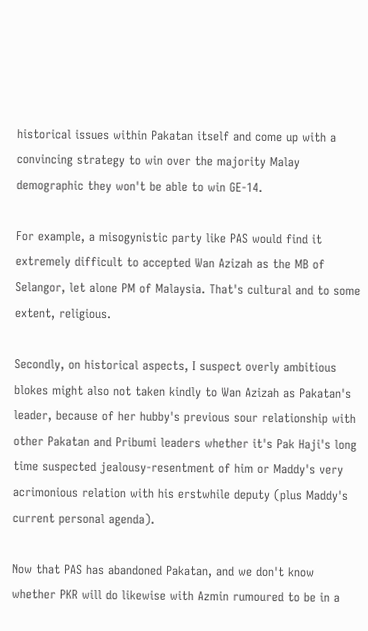historical issues within Pakatan itself and come up with a convincing strategy to win over the majority Malay demographic they won't be able to win GE-14.

For example, a misogynistic party like PAS would find it extremely difficult to accepted Wan Azizah as the MB of Selangor, let alone PM of Malaysia. That's cultural and to some extent, religious.

Secondly, on historical aspects, I suspect overly ambitious blokes might also not taken kindly to Wan Azizah as Pakatan's leader, because of her hubby's previous sour relationship with other Pakatan and Pribumi leaders whether it's Pak Haji's long time suspected jealousy-resentment of him or Maddy's very acrimonious relation with his erstwhile deputy (plus Maddy's current personal agenda).

Now that PAS has abandoned Pakatan, and we don't know whether PKR will do likewise with Azmin rumoured to be in a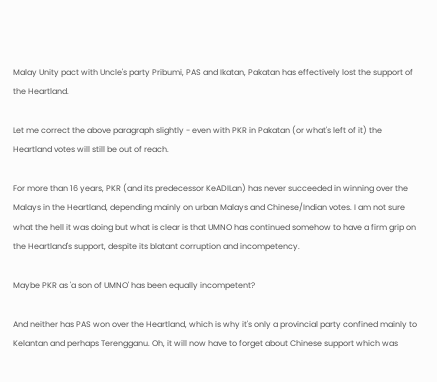Malay Unity pact with Uncle's party Pribumi, PAS and Ikatan, Pakatan has effectively lost the support of the Heartland.

Let me correct the above paragraph slightly - even with PKR in Pakatan (or what's left of it) the Heartland votes will still be out of reach.

For more than 16 years, PKR (and its predecessor KeADILan) has never succeeded in winning over the Malays in the Heartland, depending mainly on urban Malays and Chinese/Indian votes. I am not sure what the hell it was doing but what is clear is that UMNO has continued somehow to have a firm grip on the Heartland's support, despite its blatant corruption and incompetency.

Maybe PKR as 'a son of UMNO' has been equally incompetent?

And neither has PAS won over the Heartland, which is why it's only a provincial party confined mainly to Kelantan and perhaps Terengganu. Oh, it will now have to forget about Chinese support which was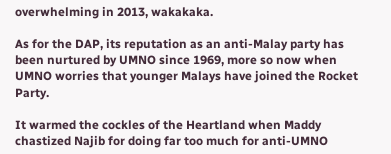overwhelming in 2013, wakakaka.

As for the DAP, its reputation as an anti-Malay party has been nurtured by UMNO since 1969, more so now when UMNO worries that younger Malays have joined the Rocket Party.

It warmed the cockles of the Heartland when Maddy chastized Najib for doing far too much for anti-UMNO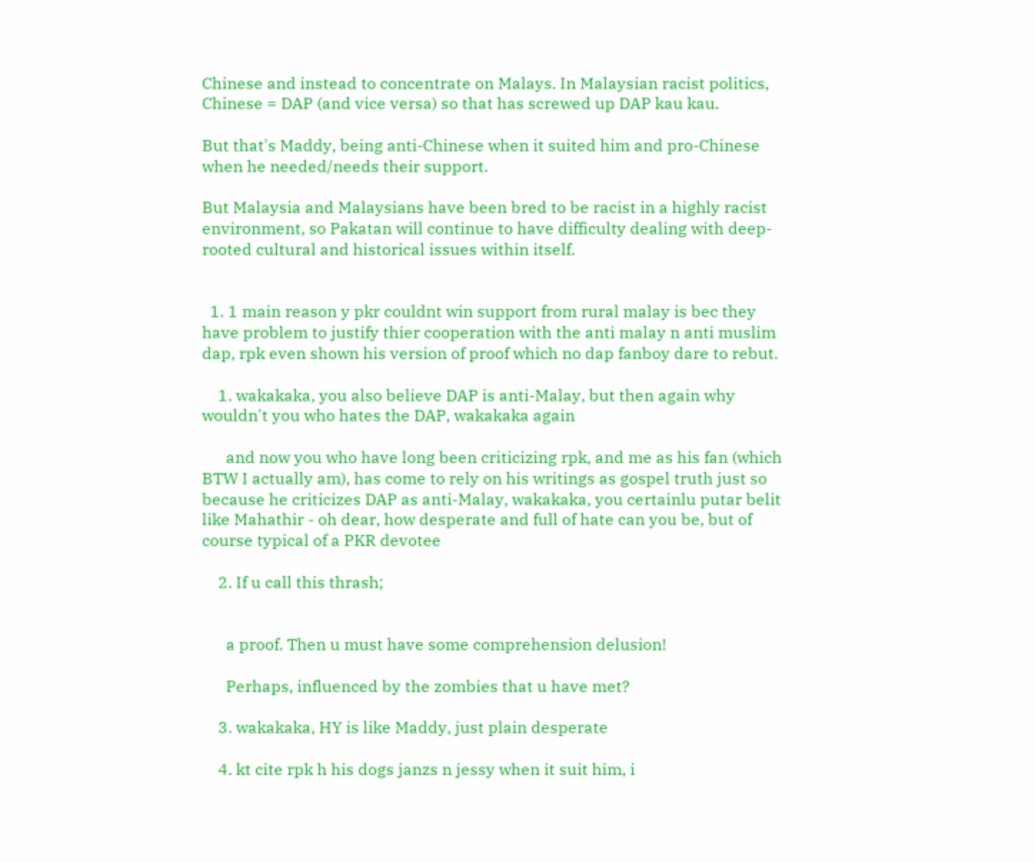Chinese and instead to concentrate on Malays. In Malaysian racist politics, Chinese = DAP (and vice versa) so that has screwed up DAP kau kau.

But that's Maddy, being anti-Chinese when it suited him and pro-Chinese when he needed/needs their support.

But Malaysia and Malaysians have been bred to be racist in a highly racist environment, so Pakatan will continue to have difficulty dealing with deep-rooted cultural and historical issues within itself.


  1. 1 main reason y pkr couldnt win support from rural malay is bec they have problem to justify thier cooperation with the anti malay n anti muslim dap, rpk even shown his version of proof which no dap fanboy dare to rebut.

    1. wakakaka, you also believe DAP is anti-Malay, but then again why wouldn't you who hates the DAP, wakakaka again

      and now you who have long been criticizing rpk, and me as his fan (which BTW I actually am), has come to rely on his writings as gospel truth just so because he criticizes DAP as anti-Malay, wakakaka, you certainlu putar belit like Mahathir - oh dear, how desperate and full of hate can you be, but of course typical of a PKR devotee

    2. If u call this thrash;


      a proof. Then u must have some comprehension delusion!

      Perhaps, influenced by the zombies that u have met?

    3. wakakaka, HY is like Maddy, just plain desperate

    4. kt cite rpk h his dogs janzs n jessy when it suit him, i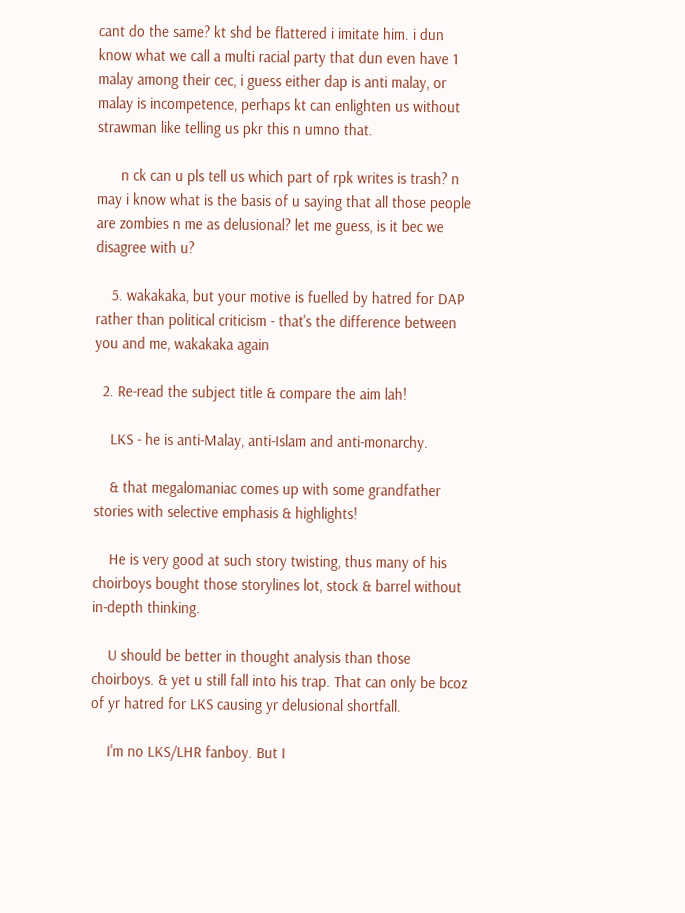cant do the same? kt shd be flattered i imitate him. i dun know what we call a multi racial party that dun even have 1 malay among their cec, i guess either dap is anti malay, or malay is incompetence, perhaps kt can enlighten us without strawman like telling us pkr this n umno that.

      n ck can u pls tell us which part of rpk writes is trash? n may i know what is the basis of u saying that all those people are zombies n me as delusional? let me guess, is it bec we disagree with u?

    5. wakakaka, but your motive is fuelled by hatred for DAP rather than political criticism - that's the difference between you and me, wakakaka again

  2. Re-read the subject title & compare the aim lah!

    LKS - he is anti-Malay, anti-Islam and anti-monarchy.

    & that megalomaniac comes up with some grandfather stories with selective emphasis & highlights!

    He is very good at such story twisting, thus many of his choirboys bought those storylines lot, stock & barrel without in-depth thinking.

    U should be better in thought analysis than those choirboys. & yet u still fall into his trap. That can only be bcoz of yr hatred for LKS causing yr delusional shortfall.

    I'm no LKS/LHR fanboy. But I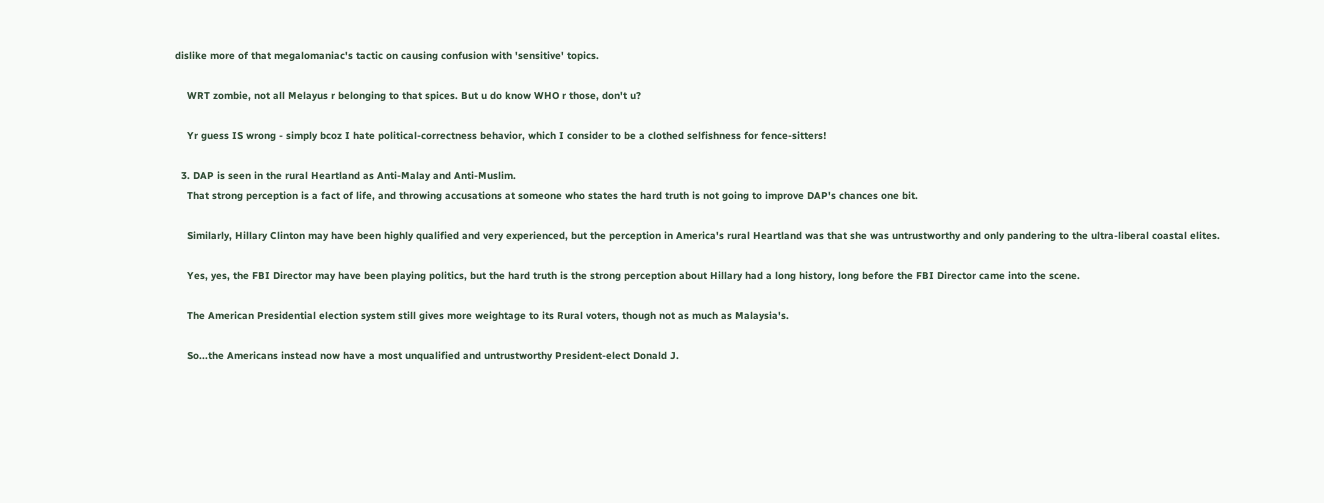dislike more of that megalomaniac's tactic on causing confusion with 'sensitive' topics.

    WRT zombie, not all Melayus r belonging to that spices. But u do know WHO r those, don't u?

    Yr guess IS wrong - simply bcoz I hate political-correctness behavior, which I consider to be a clothed selfishness for fence-sitters!

  3. DAP is seen in the rural Heartland as Anti-Malay and Anti-Muslim.
    That strong perception is a fact of life, and throwing accusations at someone who states the hard truth is not going to improve DAP's chances one bit.

    Similarly, Hillary Clinton may have been highly qualified and very experienced, but the perception in America's rural Heartland was that she was untrustworthy and only pandering to the ultra-liberal coastal elites.

    Yes, yes, the FBI Director may have been playing politics, but the hard truth is the strong perception about Hillary had a long history, long before the FBI Director came into the scene.

    The American Presidential election system still gives more weightage to its Rural voters, though not as much as Malaysia's.

    So...the Americans instead now have a most unqualified and untrustworthy President-elect Donald J.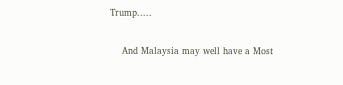Trump.....

    And Malaysia may well have a Most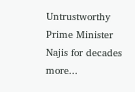Untrustworthy Prime Minister Najis for decades more...